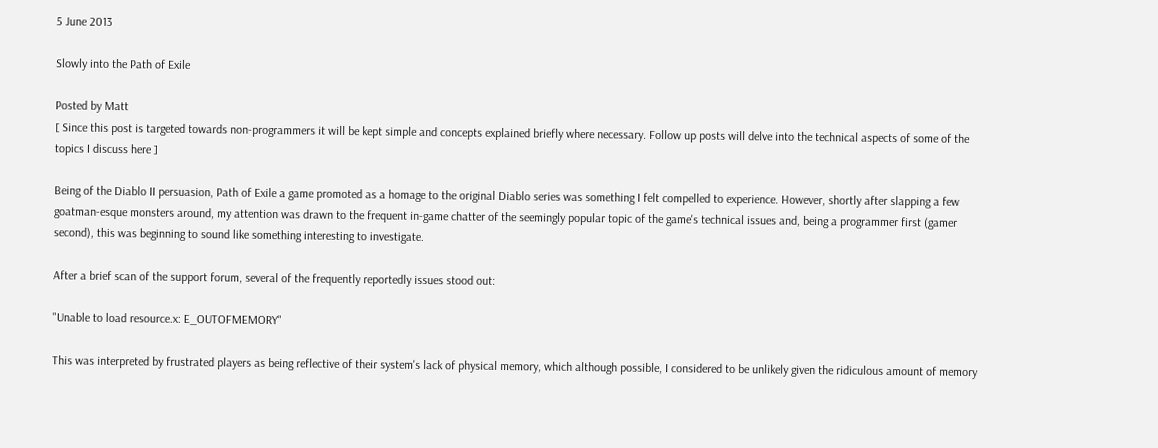5 June 2013

Slowly into the Path of Exile

Posted by Matt
[ Since this post is targeted towards non-programmers it will be kept simple and concepts explained briefly where necessary. Follow up posts will delve into the technical aspects of some of the topics I discuss here ]

Being of the Diablo II persuasion, Path of Exile a game promoted as a homage to the original Diablo series was something I felt compelled to experience. However, shortly after slapping a few goatman-esque monsters around, my attention was drawn to the frequent in-game chatter of the seemingly popular topic of the game's technical issues and, being a programmer first (gamer second), this was beginning to sound like something interesting to investigate.

After a brief scan of the support forum, several of the frequently reportedly issues stood out:

"Unable to load resource.x: E_OUTOFMEMORY"

This was interpreted by frustrated players as being reflective of their system's lack of physical memory, which although possible, I considered to be unlikely given the ridiculous amount of memory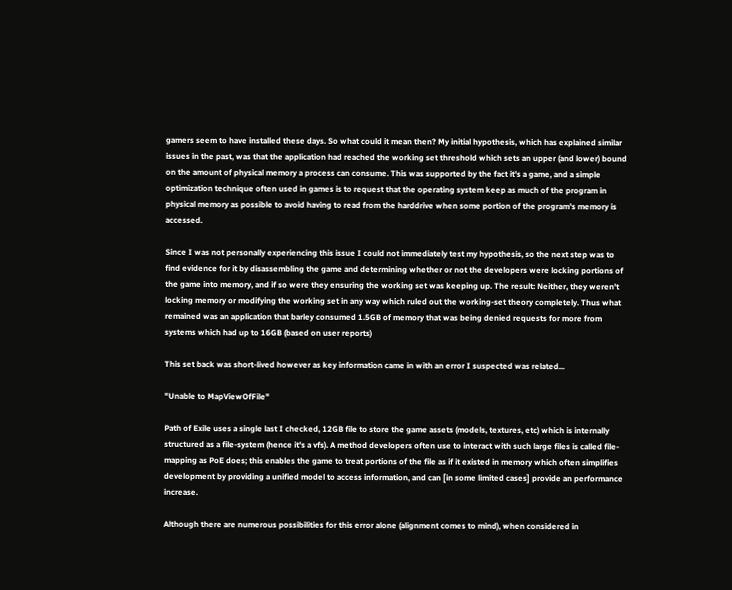gamers seem to have installed these days. So what could it mean then? My initial hypothesis, which has explained similar issues in the past, was that the application had reached the working set threshold which sets an upper (and lower) bound on the amount of physical memory a process can consume. This was supported by the fact it's a game, and a simple optimization technique often used in games is to request that the operating system keep as much of the program in physical memory as possible to avoid having to read from the harddrive when some portion of the program's memory is accessed.

Since I was not personally experiencing this issue I could not immediately test my hypothesis, so the next step was to find evidence for it by disassembling the game and determining whether or not the developers were locking portions of the game into memory, and if so were they ensuring the working set was keeping up. The result: Neither, they weren't locking memory or modifying the working set in any way which ruled out the working-set theory completely. Thus what remained was an application that barley consumed 1.5GB of memory that was being denied requests for more from systems which had up to 16GB (based on user reports)

This set back was short-lived however as key information came in with an error I suspected was related...

"Unable to MapViewOfFile"

Path of Exile uses a single last I checked, 12GB file to store the game assets (models, textures, etc) which is internally structured as a file-system (hence it's a vfs). A method developers often use to interact with such large files is called file-mapping as PoE does; this enables the game to treat portions of the file as if it existed in memory which often simplifies development by providing a unified model to access information, and can [in some limited cases] provide an performance increase.

Although there are numerous possibilities for this error alone (alignment comes to mind), when considered in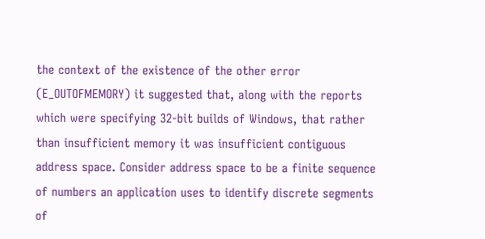the context of the existence of the other error (E_OUTOFMEMORY) it suggested that, along with the reports which were specifying 32-bit builds of Windows, that rather than insufficient memory it was insufficient contiguous address space. Consider address space to be a finite sequence of numbers an application uses to identify discrete segments of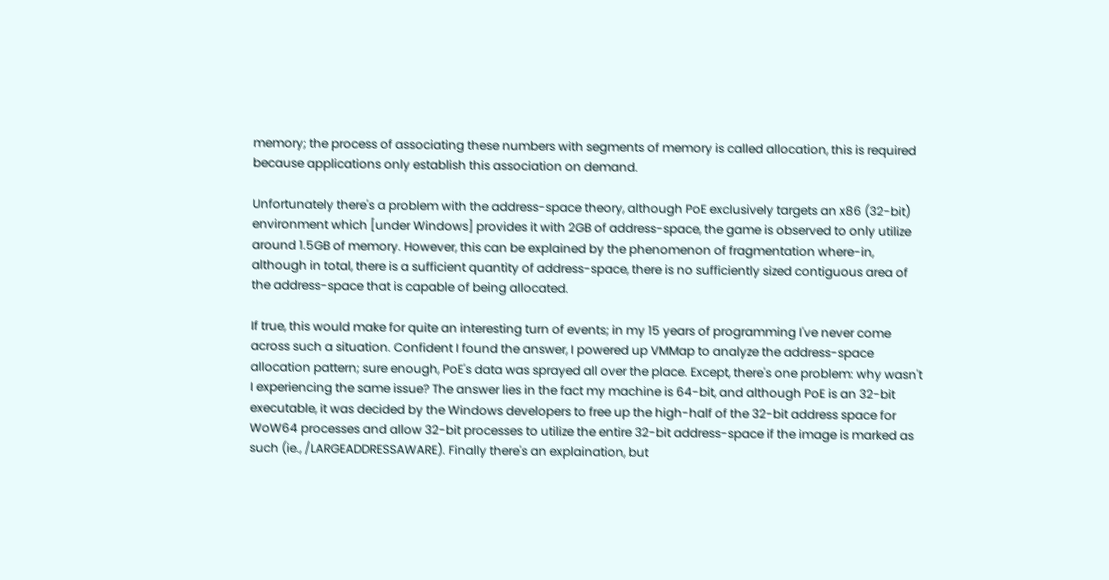memory; the process of associating these numbers with segments of memory is called allocation, this is required because applications only establish this association on demand.

Unfortunately there's a problem with the address-space theory, although PoE exclusively targets an x86 (32-bit) environment which [under Windows] provides it with 2GB of address-space, the game is observed to only utilize around 1.5GB of memory. However, this can be explained by the phenomenon of fragmentation where-in, although in total, there is a sufficient quantity of address-space, there is no sufficiently sized contiguous area of the address-space that is capable of being allocated.

If true, this would make for quite an interesting turn of events; in my 15 years of programming I've never come across such a situation. Confident I found the answer, I powered up VMMap to analyze the address-space allocation pattern; sure enough, PoE's data was sprayed all over the place. Except, there's one problem: why wasn't I experiencing the same issue? The answer lies in the fact my machine is 64-bit, and although PoE is an 32-bit executable, it was decided by the Windows developers to free up the high-half of the 32-bit address space for WoW64 processes and allow 32-bit processes to utilize the entire 32-bit address-space if the image is marked as such (ie., /LARGEADDRESSAWARE). Finally there's an explaination, but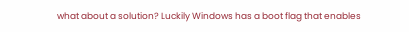what about a solution? Luckily Windows has a boot flag that enables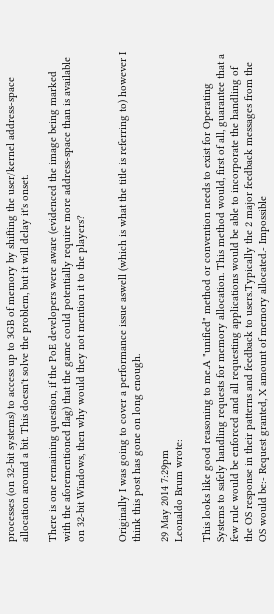processes (on 32-bit systems) to access up to 3GB of memory by shifting the user/kernel address-space allocation around a bit. This doesn't solve the problem, but it will delay it's onset.

There is one remaining question, if the PoE developers were aware (evidenced the image being marked with the aforementioned flag) that the game could potentially require more address-space than is available on 32-bit Windows, then why would they not mention it to the players?


Originally I was going to cover a performance issue aswell (which is what the title is referring to) however I think this post has gone on long enough.

29 May 2014 7:29pm
Leonaldo Brum wrote:

This looks like good reasoning to me.A "unified" method or convention needs to exist for Operating Systems to safely handling requests for memory allocation. This method would, first of all, guarantee that a few rule would be enforced and all requesting applications would be able to incorporate the handling of the OS response in their patterns and feedback to users.Typically the 2 major feedback messages from the OS would be:- Request granted, X amount of memory allocated.- Impossible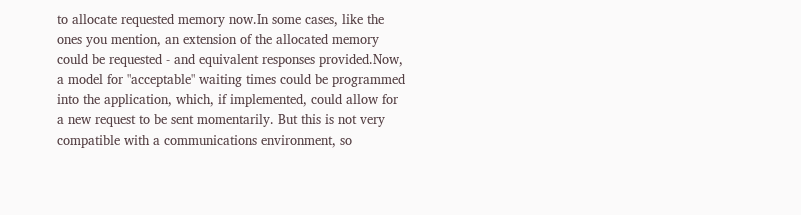to allocate requested memory now.In some cases, like the ones you mention, an extension of the allocated memory could be requested - and equivalent responses provided.Now, a model for "acceptable" waiting times could be programmed into the application, which, if implemented, could allow for a new request to be sent momentarily. But this is not very compatible with a communications environment, so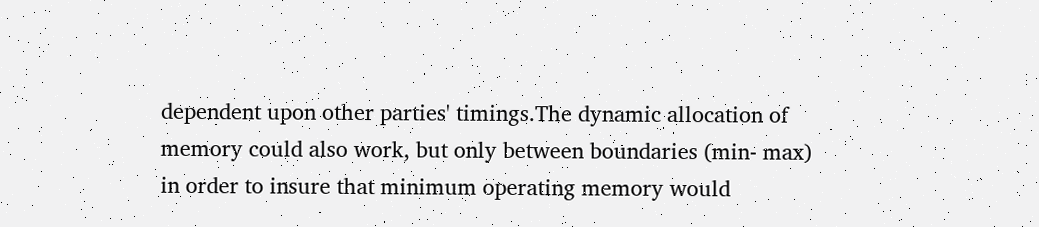dependent upon other parties' timings.The dynamic allocation of memory could also work, but only between boundaries (min- max) in order to insure that minimum operating memory would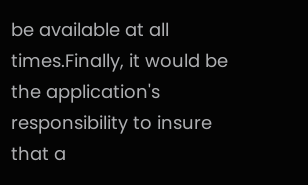be available at all times.Finally, it would be the application's responsibility to insure that a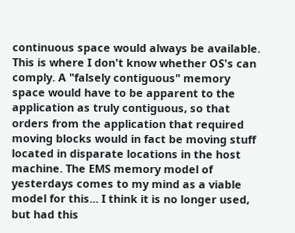continuous space would always be available. This is where I don't know whether OS's can comply. A "falsely contiguous" memory space would have to be apparent to the application as truly contiguous, so that orders from the application that required moving blocks would in fact be moving stuff located in disparate locations in the host machine. The EMS memory model of yesterdays comes to my mind as a viable model for this... I think it is no longer used, but had this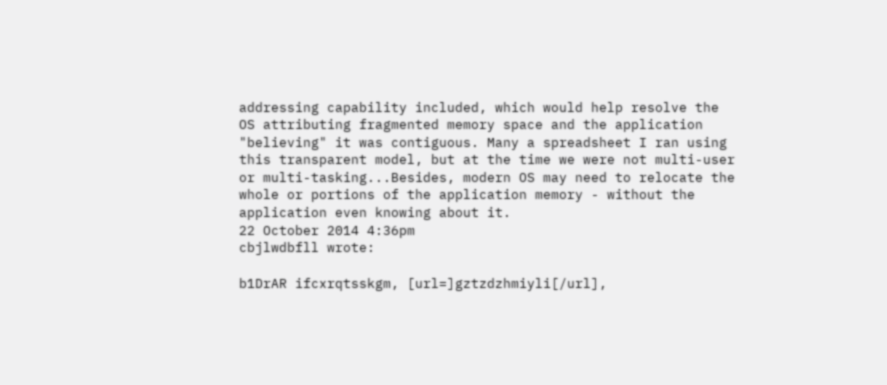addressing capability included, which would help resolve the OS attributing fragmented memory space and the application "believing" it was contiguous. Many a spreadsheet I ran using this transparent model, but at the time we were not multi-user or multi-tasking...Besides, modern OS may need to relocate the whole or portions of the application memory - without the application even knowing about it.
22 October 2014 4:36pm
cbjlwdbfll wrote:

b1DrAR ifcxrqtsskgm, [url=]gztzdzhmiyli[/url],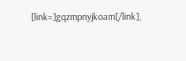[link=]gqzmpnyjkoam[/link],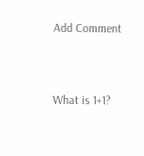Add Comment



What is 1+1?